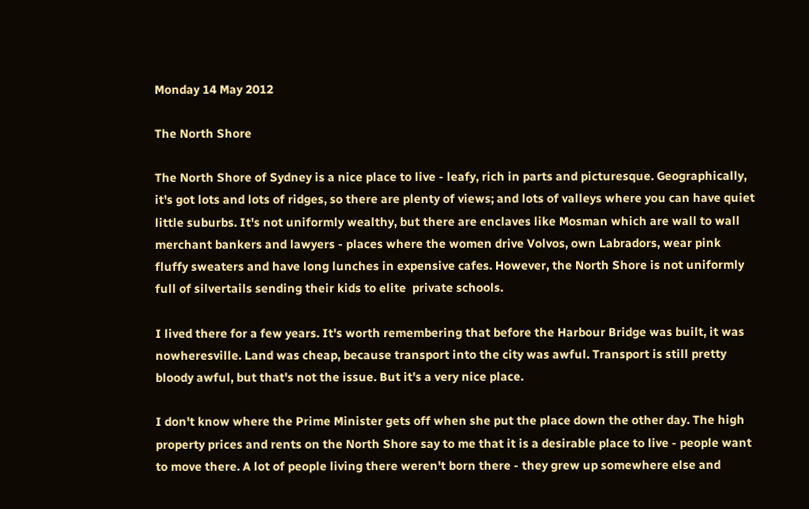Monday 14 May 2012

The North Shore

The North Shore of Sydney is a nice place to live - leafy, rich in parts and picturesque. Geographically, it's got lots and lots of ridges, so there are plenty of views; and lots of valleys where you can have quiet little suburbs. It's not uniformly wealthy, but there are enclaves like Mosman which are wall to wall merchant bankers and lawyers - places where the women drive Volvos, own Labradors, wear pink fluffy sweaters and have long lunches in expensive cafes. However, the North Shore is not uniformly full of silvertails sending their kids to elite  private schools.

I lived there for a few years. It's worth remembering that before the Harbour Bridge was built, it was nowheresville. Land was cheap, because transport into the city was awful. Transport is still pretty bloody awful, but that's not the issue. But it's a very nice place.

I don't know where the Prime Minister gets off when she put the place down the other day. The high property prices and rents on the North Shore say to me that it is a desirable place to live - people want to move there. A lot of people living there weren't born there - they grew up somewhere else and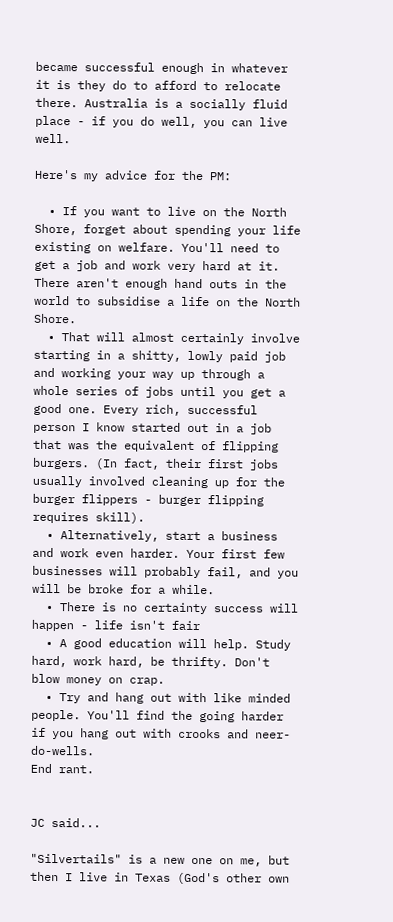became successful enough in whatever it is they do to afford to relocate there. Australia is a socially fluid place - if you do well, you can live well.

Here's my advice for the PM:

  • If you want to live on the North Shore, forget about spending your life existing on welfare. You'll need to get a job and work very hard at it. There aren't enough hand outs in the world to subsidise a life on the North Shore.
  • That will almost certainly involve starting in a shitty, lowly paid job and working your way up through a whole series of jobs until you get a good one. Every rich, successful person I know started out in a job that was the equivalent of flipping burgers. (In fact, their first jobs usually involved cleaning up for the burger flippers - burger flipping requires skill).
  • Alternatively, start a business and work even harder. Your first few businesses will probably fail, and you will be broke for a while.
  • There is no certainty success will happen - life isn't fair
  • A good education will help. Study hard, work hard, be thrifty. Don't blow money on crap.
  • Try and hang out with like minded people. You'll find the going harder if you hang out with crooks and neer-do-wells.
End rant.


JC said...

"Silvertails" is a new one on me, but then I live in Texas (God's other own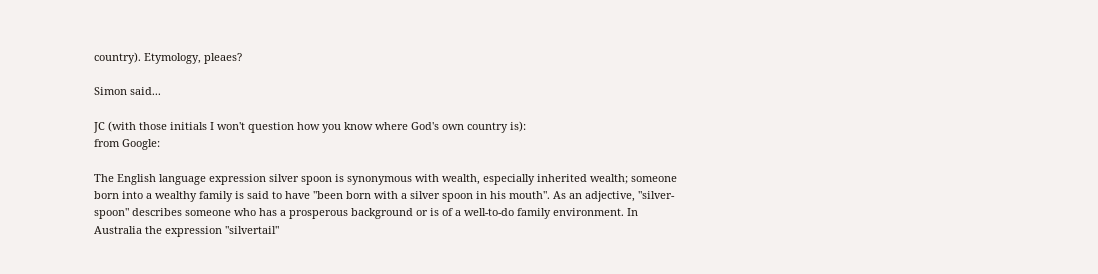country). Etymology, pleaes?

Simon said...

JC (with those initials I won't question how you know where God's own country is):
from Google:

The English language expression silver spoon is synonymous with wealth, especially inherited wealth; someone born into a wealthy family is said to have "been born with a silver spoon in his mouth". As an adjective, "silver-spoon" describes someone who has a prosperous background or is of a well-to-do family environment. In Australia the expression "silvertail"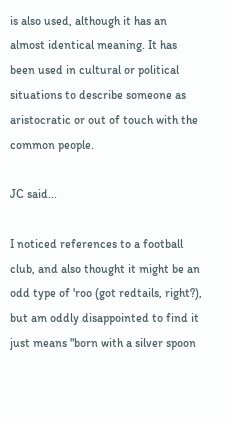is also used, although it has an almost identical meaning. It has been used in cultural or political situations to describe someone as aristocratic or out of touch with the common people.

JC said...

I noticed references to a football club, and also thought it might be an odd type of 'roo (got redtails, right?), but am oddly disappointed to find it just means "born with a silver spoon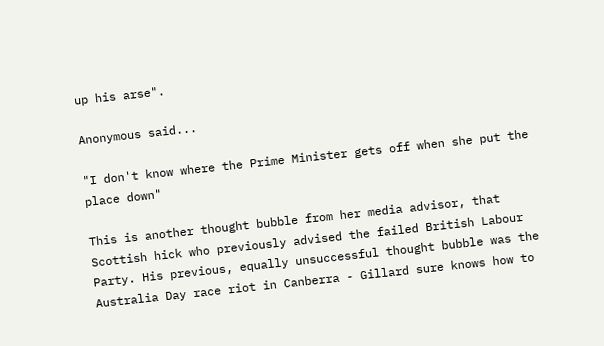up his arse".

Anonymous said...

"I don't know where the Prime Minister gets off when she put the place down"

This is another thought bubble from her media advisor, that Scottish hick who previously advised the failed British Labour Party. His previous, equally unsuccessful thought bubble was the Australia Day race riot in Canberra - Gillard sure knows how to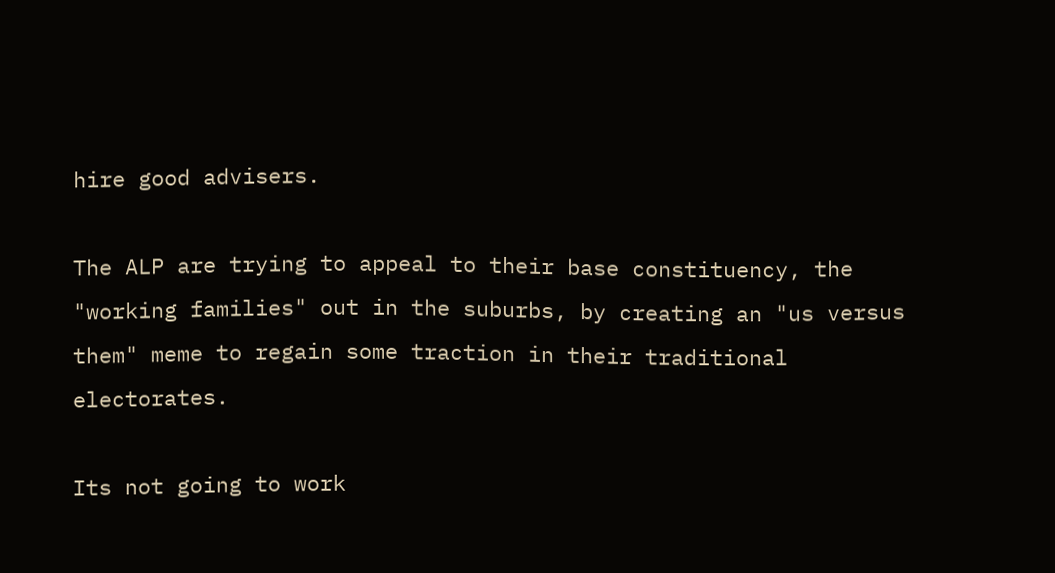hire good advisers.

The ALP are trying to appeal to their base constituency, the "working families" out in the suburbs, by creating an "us versus them" meme to regain some traction in their traditional electorates.

Its not going to work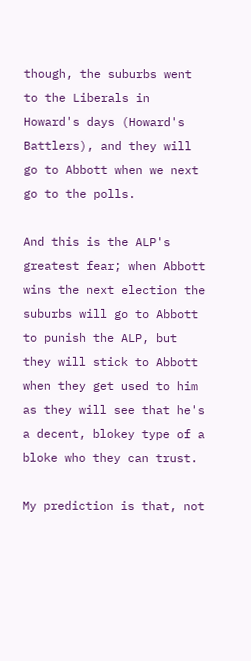though, the suburbs went to the Liberals in Howard's days (Howard's Battlers), and they will go to Abbott when we next go to the polls.

And this is the ALP's greatest fear; when Abbott wins the next election the suburbs will go to Abbott to punish the ALP, but they will stick to Abbott when they get used to him as they will see that he's a decent, blokey type of a bloke who they can trust.

My prediction is that, not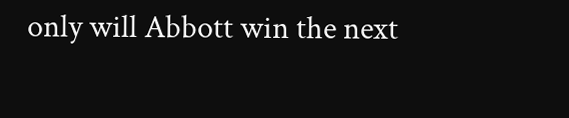only will Abbott win the next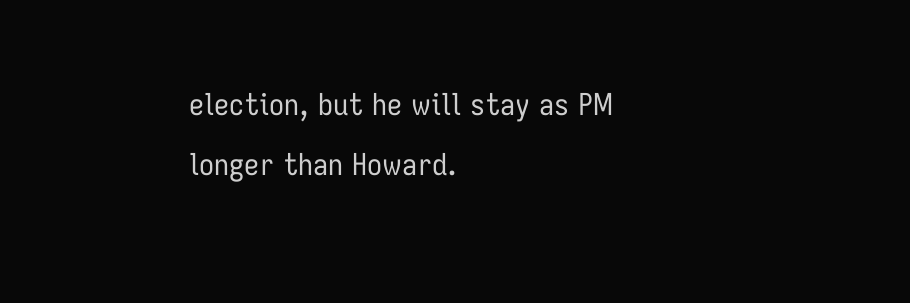election, but he will stay as PM longer than Howard.